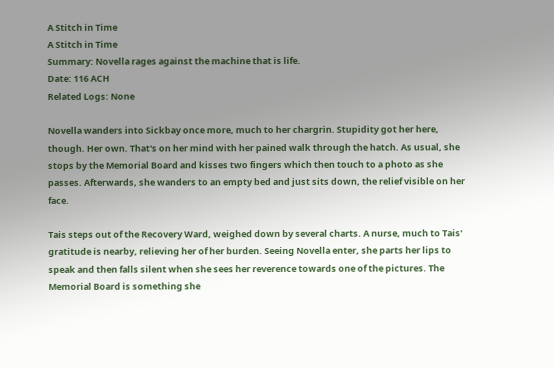A Stitch in Time
A Stitch in Time
Summary: Novella rages against the machine that is life.
Date: 116 ACH
Related Logs: None

Novella wanders into Sickbay once more, much to her chargrin. Stupidity got her here, though. Her own. That's on her mind with her pained walk through the hatch. As usual, she stops by the Memorial Board and kisses two fingers which then touch to a photo as she passes. Afterwards, she wanders to an empty bed and just sits down, the relief visible on her face.

Tais steps out of the Recovery Ward, weighed down by several charts. A nurse, much to Tais' gratitude is nearby, relieving her of her burden. Seeing Novella enter, she parts her lips to speak and then falls silent when she sees her reverence towards one of the pictures. The Memorial Board is something she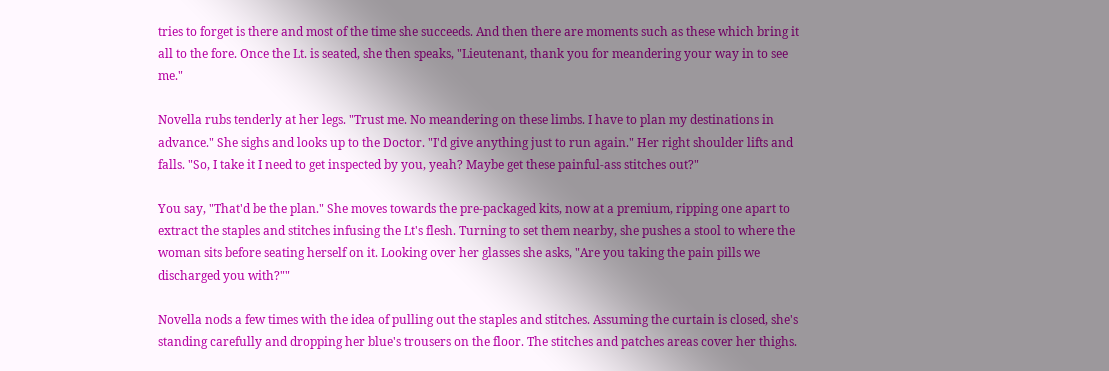tries to forget is there and most of the time she succeeds. And then there are moments such as these which bring it all to the fore. Once the Lt. is seated, she then speaks, "Lieutenant, thank you for meandering your way in to see me."

Novella rubs tenderly at her legs. "Trust me. No meandering on these limbs. I have to plan my destinations in advance." She sighs and looks up to the Doctor. "I'd give anything just to run again." Her right shoulder lifts and falls. "So, I take it I need to get inspected by you, yeah? Maybe get these painful-ass stitches out?"

You say, "That'd be the plan." She moves towards the pre-packaged kits, now at a premium, ripping one apart to extract the staples and stitches infusing the Lt's flesh. Turning to set them nearby, she pushes a stool to where the woman sits before seating herself on it. Looking over her glasses she asks, "Are you taking the pain pills we discharged you with?""

Novella nods a few times with the idea of pulling out the staples and stitches. Assuming the curtain is closed, she's standing carefully and dropping her blue's trousers on the floor. The stitches and patches areas cover her thighs.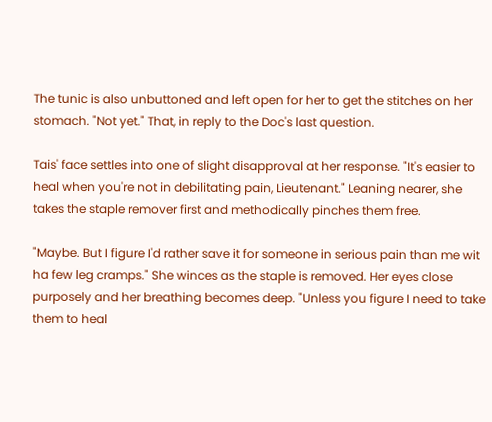The tunic is also unbuttoned and left open for her to get the stitches on her stomach. "Not yet." That, in reply to the Doc's last question.

Tais' face settles into one of slight disapproval at her response. "It's easier to heal when you're not in debilitating pain, Lieutenant." Leaning nearer, she takes the staple remover first and methodically pinches them free.

"Maybe. But I figure I'd rather save it for someone in serious pain than me wit ha few leg cramps." She winces as the staple is removed. Her eyes close purposely and her breathing becomes deep. "Unless you figure I need to take them to heal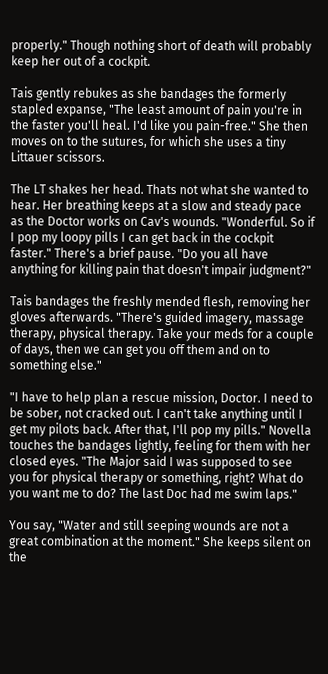properly." Though nothing short of death will probably keep her out of a cockpit.

Tais gently rebukes as she bandages the formerly stapled expanse, "The least amount of pain you're in the faster you'll heal. I'd like you pain-free." She then moves on to the sutures, for which she uses a tiny Littauer scissors.

The LT shakes her head. Thats not what she wanted to hear. Her breathing keeps at a slow and steady pace as the Doctor works on Cav's wounds. "Wonderful. So if I pop my loopy pills I can get back in the cockpit faster." There's a brief pause. "Do you all have anything for killing pain that doesn't impair judgment?"

Tais bandages the freshly mended flesh, removing her gloves afterwards. "There's guided imagery, massage therapy, physical therapy. Take your meds for a couple of days, then we can get you off them and on to something else."

"I have to help plan a rescue mission, Doctor. I need to be sober, not cracked out. I can't take anything until I get my pilots back. After that, I'll pop my pills." Novella touches the bandages lightly, feeling for them with her closed eyes. "The Major said I was supposed to see you for physical therapy or something, right? What do you want me to do? The last Doc had me swim laps."

You say, "Water and still seeping wounds are not a great combination at the moment." She keeps silent on the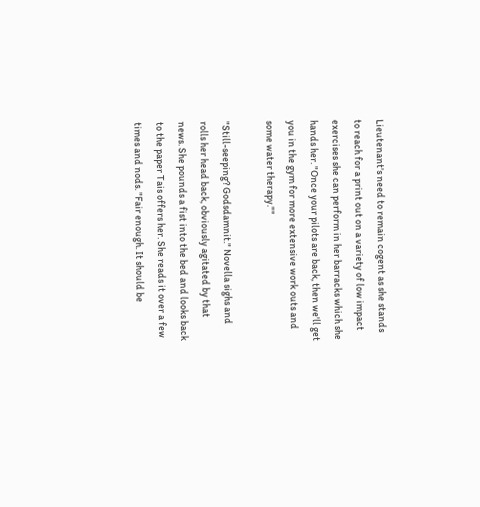Lieutenant's need to remain cogent as she stands to reach for a print out on a variety of low impact exercises she can perform in her barracks which she hands her. "Once your pilots are back, then we'll get you in the gym for more extensive work outs and some water therapy.""

"Still-seeping? Godsdamnit." Novella sighs and rolls her head back, obviously agitated by that news. She pounds a fist into the bed and looks back to the paper Tais offers her. She reads it over a few times and nods. "Fair enough. It should be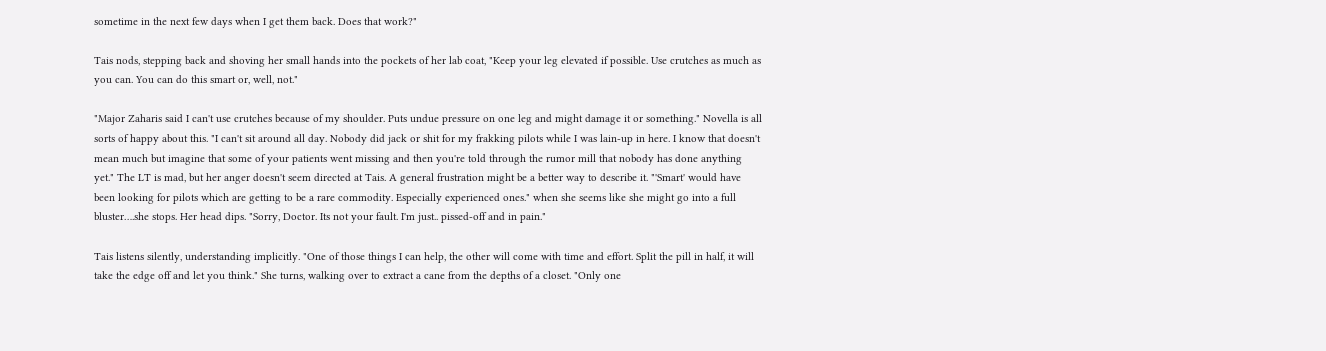sometime in the next few days when I get them back. Does that work?"

Tais nods, stepping back and shoving her small hands into the pockets of her lab coat, "Keep your leg elevated if possible. Use crutches as much as you can. You can do this smart or, well, not."

"Major Zaharis said I can't use crutches because of my shoulder. Puts undue pressure on one leg and might damage it or something." Novella is all sorts of happy about this. "I can't sit around all day. Nobody did jack or shit for my frakking pilots while I was lain-up in here. I know that doesn't mean much but imagine that some of your patients went missing and then you're told through the rumor mill that nobody has done anything yet." The LT is mad, but her anger doesn't seem directed at Tais. A general frustration might be a better way to describe it. "'Smart' would have been looking for pilots which are getting to be a rare commodity. Especially experienced ones." when she seems like she might go into a full bluster….she stops. Her head dips. "Sorry, Doctor. Its not your fault. I'm just.. pissed-off and in pain."

Tais listens silently, understanding implicitly. "One of those things I can help, the other will come with time and effort. Split the pill in half, it will take the edge off and let you think." She turns, walking over to extract a cane from the depths of a closet. "Only one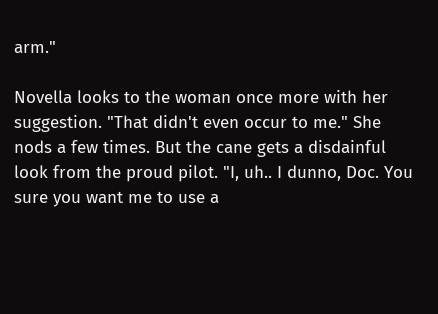arm."

Novella looks to the woman once more with her suggestion. "That didn't even occur to me." She nods a few times. But the cane gets a disdainful look from the proud pilot. "I, uh.. I dunno, Doc. You sure you want me to use a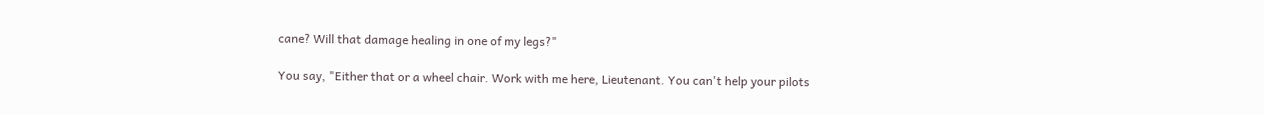cane? Will that damage healing in one of my legs?"

You say, "Either that or a wheel chair. Work with me here, Lieutenant. You can't help your pilots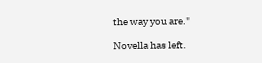the way you are."

Novella has left.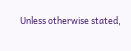Unless otherwise stated,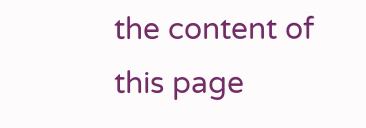the content of this page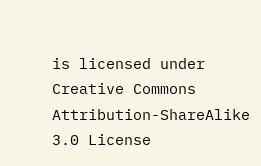is licensed under Creative Commons Attribution-ShareAlike 3.0 License